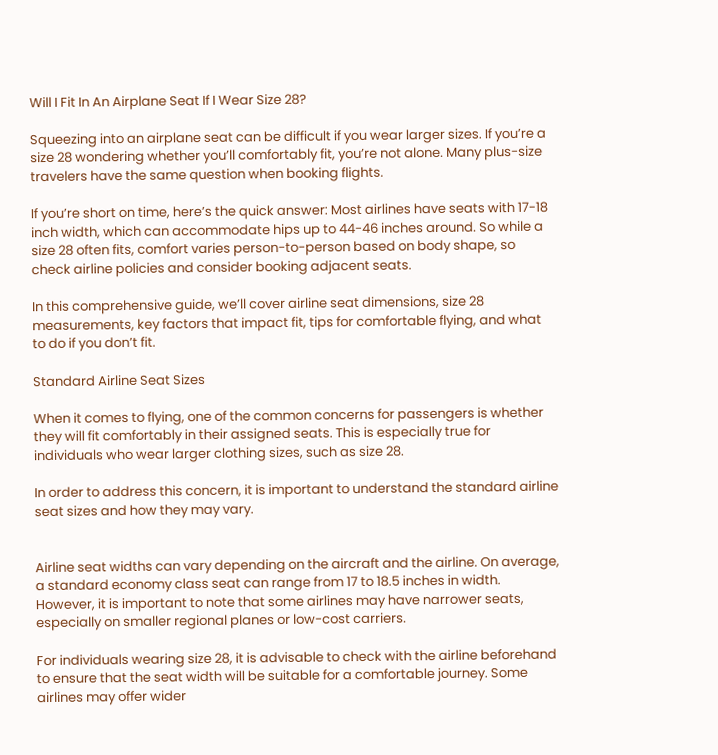Will I Fit In An Airplane Seat If I Wear Size 28?

Squeezing into an airplane seat can be difficult if you wear larger sizes. If you’re a size 28 wondering whether you’ll comfortably fit, you’re not alone. Many plus-size travelers have the same question when booking flights.

If you’re short on time, here’s the quick answer: Most airlines have seats with 17-18 inch width, which can accommodate hips up to 44-46 inches around. So while a size 28 often fits, comfort varies person-to-person based on body shape, so check airline policies and consider booking adjacent seats.

In this comprehensive guide, we’ll cover airline seat dimensions, size 28 measurements, key factors that impact fit, tips for comfortable flying, and what to do if you don’t fit.

Standard Airline Seat Sizes

When it comes to flying, one of the common concerns for passengers is whether they will fit comfortably in their assigned seats. This is especially true for individuals who wear larger clothing sizes, such as size 28.

In order to address this concern, it is important to understand the standard airline seat sizes and how they may vary.


Airline seat widths can vary depending on the aircraft and the airline. On average, a standard economy class seat can range from 17 to 18.5 inches in width. However, it is important to note that some airlines may have narrower seats, especially on smaller regional planes or low-cost carriers.

For individuals wearing size 28, it is advisable to check with the airline beforehand to ensure that the seat width will be suitable for a comfortable journey. Some airlines may offer wider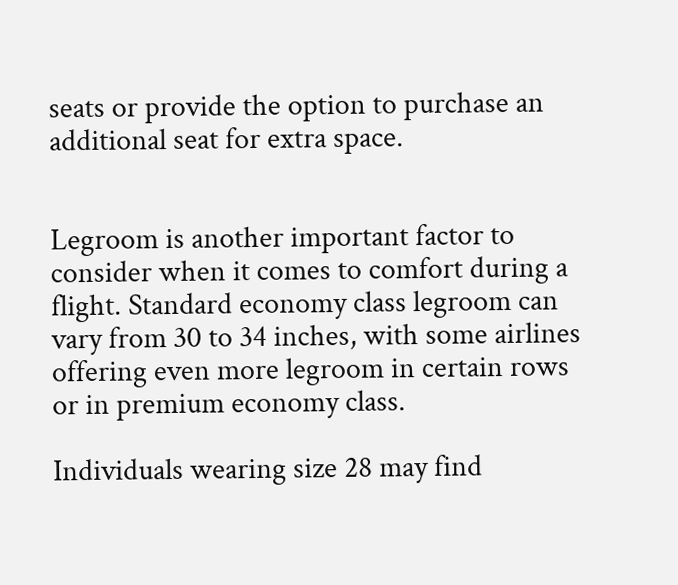seats or provide the option to purchase an additional seat for extra space.


Legroom is another important factor to consider when it comes to comfort during a flight. Standard economy class legroom can vary from 30 to 34 inches, with some airlines offering even more legroom in certain rows or in premium economy class.

Individuals wearing size 28 may find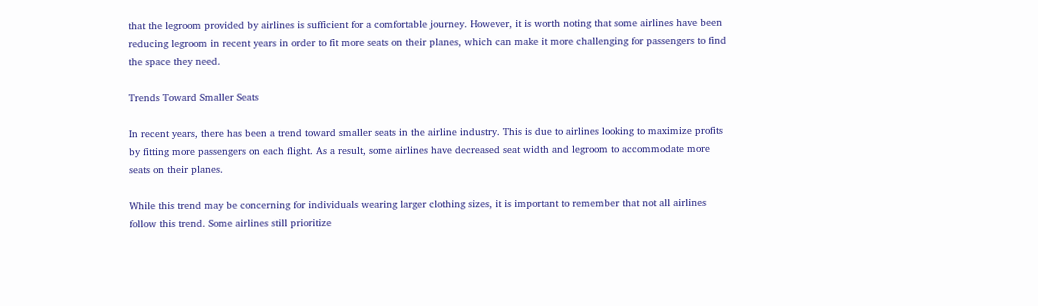that the legroom provided by airlines is sufficient for a comfortable journey. However, it is worth noting that some airlines have been reducing legroom in recent years in order to fit more seats on their planes, which can make it more challenging for passengers to find the space they need.

Trends Toward Smaller Seats

In recent years, there has been a trend toward smaller seats in the airline industry. This is due to airlines looking to maximize profits by fitting more passengers on each flight. As a result, some airlines have decreased seat width and legroom to accommodate more seats on their planes.

While this trend may be concerning for individuals wearing larger clothing sizes, it is important to remember that not all airlines follow this trend. Some airlines still prioritize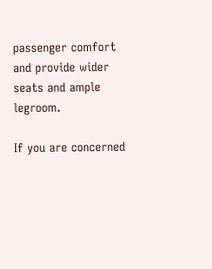passenger comfort and provide wider seats and ample legroom.

If you are concerned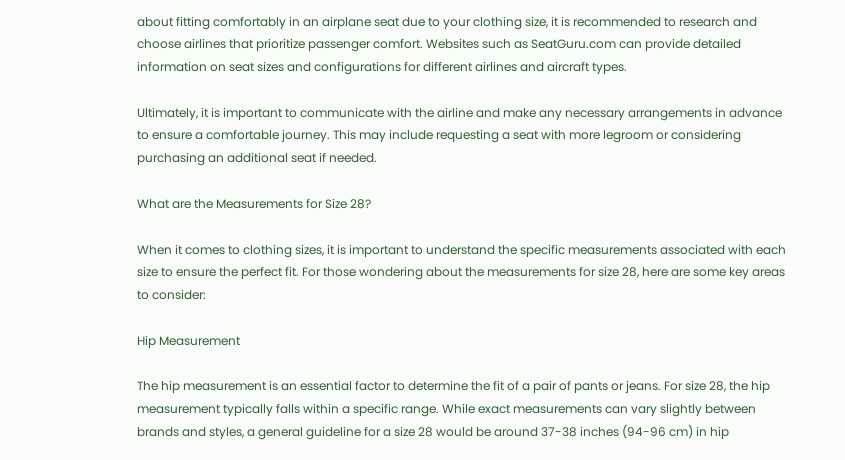about fitting comfortably in an airplane seat due to your clothing size, it is recommended to research and choose airlines that prioritize passenger comfort. Websites such as SeatGuru.com can provide detailed information on seat sizes and configurations for different airlines and aircraft types.

Ultimately, it is important to communicate with the airline and make any necessary arrangements in advance to ensure a comfortable journey. This may include requesting a seat with more legroom or considering purchasing an additional seat if needed.

What are the Measurements for Size 28?

When it comes to clothing sizes, it is important to understand the specific measurements associated with each size to ensure the perfect fit. For those wondering about the measurements for size 28, here are some key areas to consider:

Hip Measurement

The hip measurement is an essential factor to determine the fit of a pair of pants or jeans. For size 28, the hip measurement typically falls within a specific range. While exact measurements can vary slightly between brands and styles, a general guideline for a size 28 would be around 37-38 inches (94-96 cm) in hip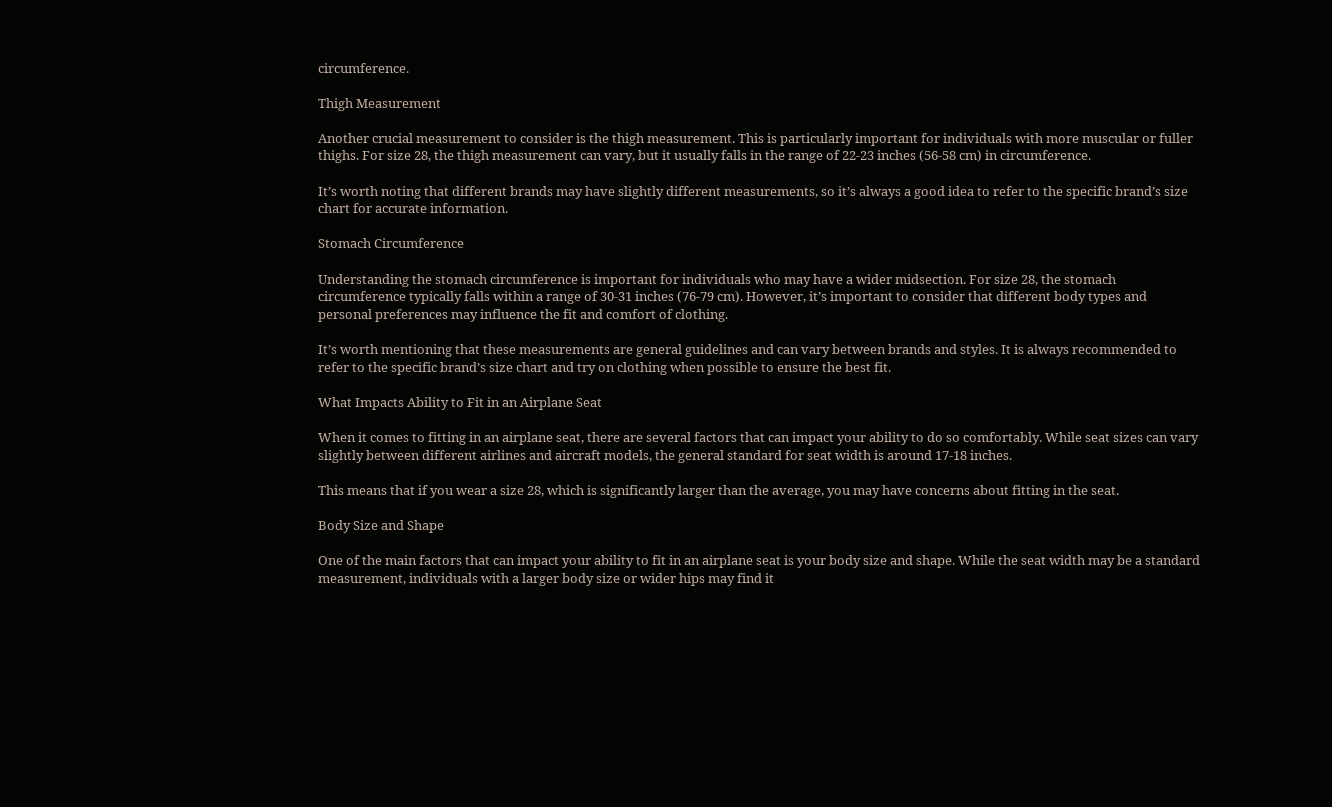circumference.

Thigh Measurement

Another crucial measurement to consider is the thigh measurement. This is particularly important for individuals with more muscular or fuller thighs. For size 28, the thigh measurement can vary, but it usually falls in the range of 22-23 inches (56-58 cm) in circumference.

It’s worth noting that different brands may have slightly different measurements, so it’s always a good idea to refer to the specific brand’s size chart for accurate information.

Stomach Circumference

Understanding the stomach circumference is important for individuals who may have a wider midsection. For size 28, the stomach circumference typically falls within a range of 30-31 inches (76-79 cm). However, it’s important to consider that different body types and personal preferences may influence the fit and comfort of clothing.

It’s worth mentioning that these measurements are general guidelines and can vary between brands and styles. It is always recommended to refer to the specific brand’s size chart and try on clothing when possible to ensure the best fit.

What Impacts Ability to Fit in an Airplane Seat

When it comes to fitting in an airplane seat, there are several factors that can impact your ability to do so comfortably. While seat sizes can vary slightly between different airlines and aircraft models, the general standard for seat width is around 17-18 inches.

This means that if you wear a size 28, which is significantly larger than the average, you may have concerns about fitting in the seat.

Body Size and Shape

One of the main factors that can impact your ability to fit in an airplane seat is your body size and shape. While the seat width may be a standard measurement, individuals with a larger body size or wider hips may find it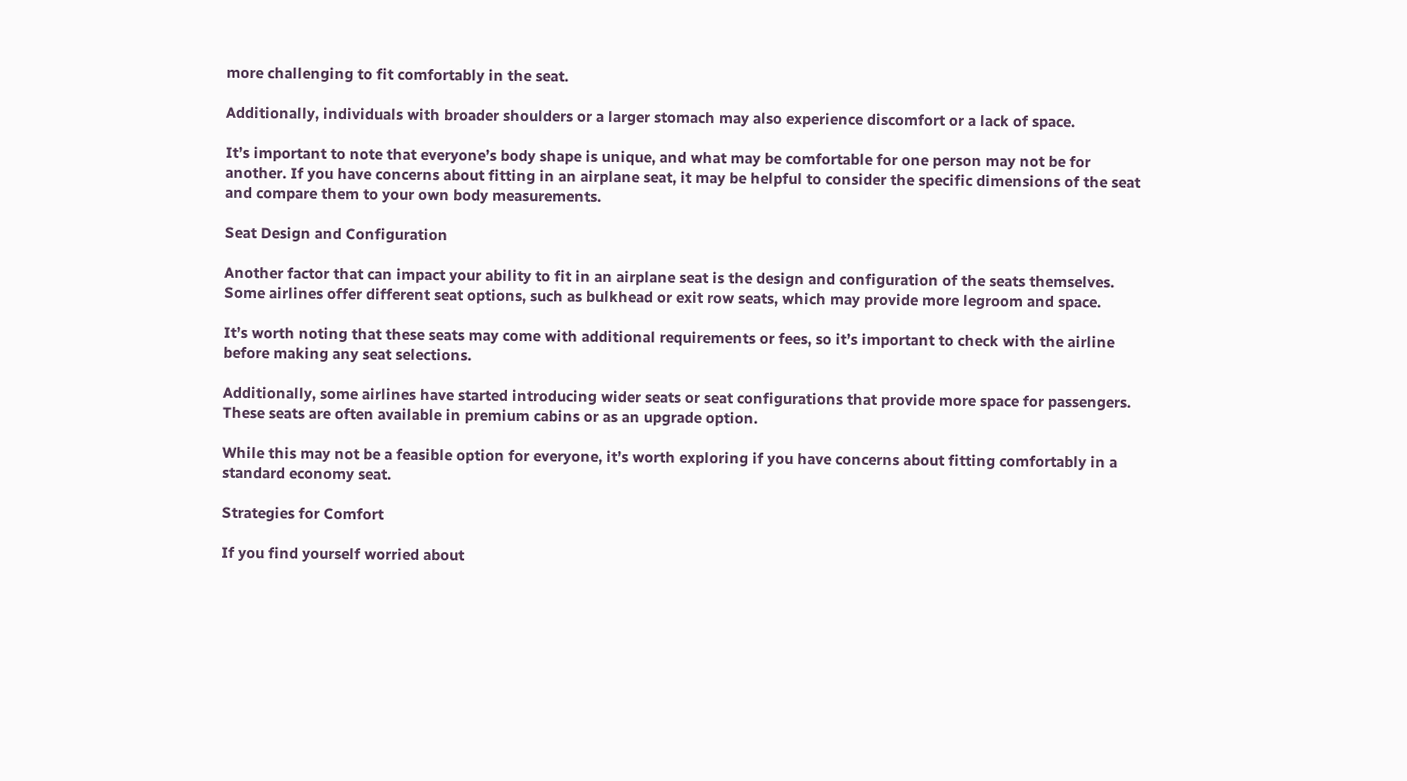more challenging to fit comfortably in the seat.

Additionally, individuals with broader shoulders or a larger stomach may also experience discomfort or a lack of space.

It’s important to note that everyone’s body shape is unique, and what may be comfortable for one person may not be for another. If you have concerns about fitting in an airplane seat, it may be helpful to consider the specific dimensions of the seat and compare them to your own body measurements.

Seat Design and Configuration

Another factor that can impact your ability to fit in an airplane seat is the design and configuration of the seats themselves. Some airlines offer different seat options, such as bulkhead or exit row seats, which may provide more legroom and space.

It’s worth noting that these seats may come with additional requirements or fees, so it’s important to check with the airline before making any seat selections.

Additionally, some airlines have started introducing wider seats or seat configurations that provide more space for passengers. These seats are often available in premium cabins or as an upgrade option.

While this may not be a feasible option for everyone, it’s worth exploring if you have concerns about fitting comfortably in a standard economy seat.

Strategies for Comfort

If you find yourself worried about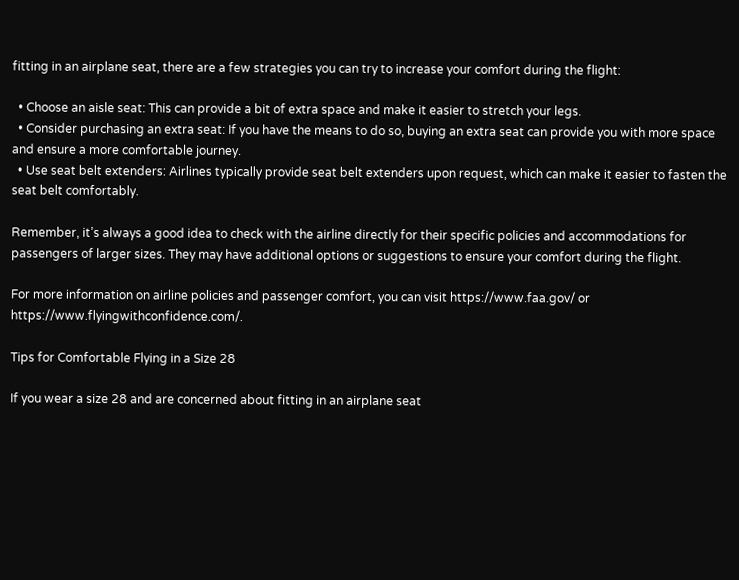fitting in an airplane seat, there are a few strategies you can try to increase your comfort during the flight:

  • Choose an aisle seat: This can provide a bit of extra space and make it easier to stretch your legs.
  • Consider purchasing an extra seat: If you have the means to do so, buying an extra seat can provide you with more space and ensure a more comfortable journey.
  • Use seat belt extenders: Airlines typically provide seat belt extenders upon request, which can make it easier to fasten the seat belt comfortably.

Remember, it’s always a good idea to check with the airline directly for their specific policies and accommodations for passengers of larger sizes. They may have additional options or suggestions to ensure your comfort during the flight.

For more information on airline policies and passenger comfort, you can visit https://www.faa.gov/ or https://www.flyingwithconfidence.com/.

Tips for Comfortable Flying in a Size 28

If you wear a size 28 and are concerned about fitting in an airplane seat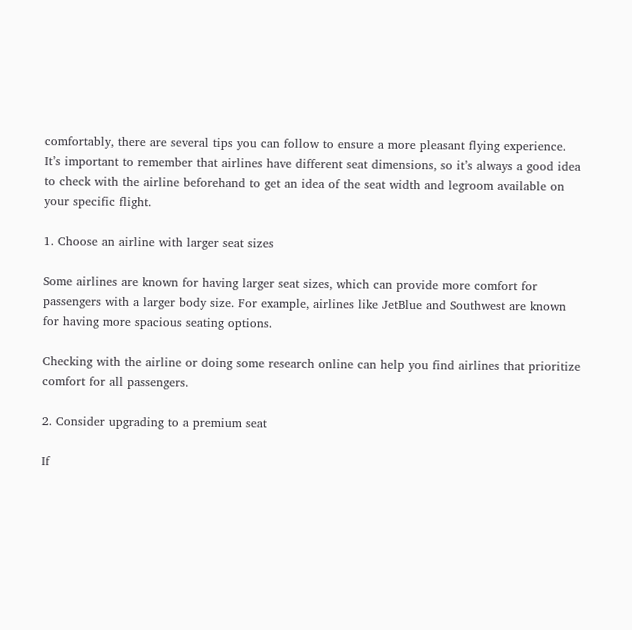comfortably, there are several tips you can follow to ensure a more pleasant flying experience. It’s important to remember that airlines have different seat dimensions, so it’s always a good idea to check with the airline beforehand to get an idea of the seat width and legroom available on your specific flight.

1. Choose an airline with larger seat sizes

Some airlines are known for having larger seat sizes, which can provide more comfort for passengers with a larger body size. For example, airlines like JetBlue and Southwest are known for having more spacious seating options.

Checking with the airline or doing some research online can help you find airlines that prioritize comfort for all passengers.

2. Consider upgrading to a premium seat

If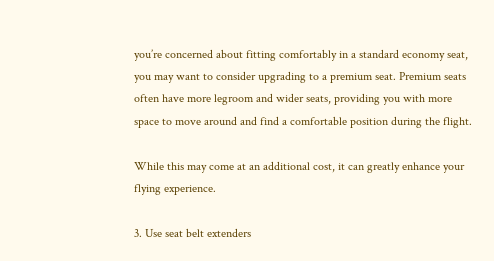you’re concerned about fitting comfortably in a standard economy seat, you may want to consider upgrading to a premium seat. Premium seats often have more legroom and wider seats, providing you with more space to move around and find a comfortable position during the flight.

While this may come at an additional cost, it can greatly enhance your flying experience.

3. Use seat belt extenders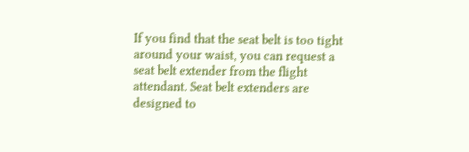If you find that the seat belt is too tight around your waist, you can request a seat belt extender from the flight attendant. Seat belt extenders are designed to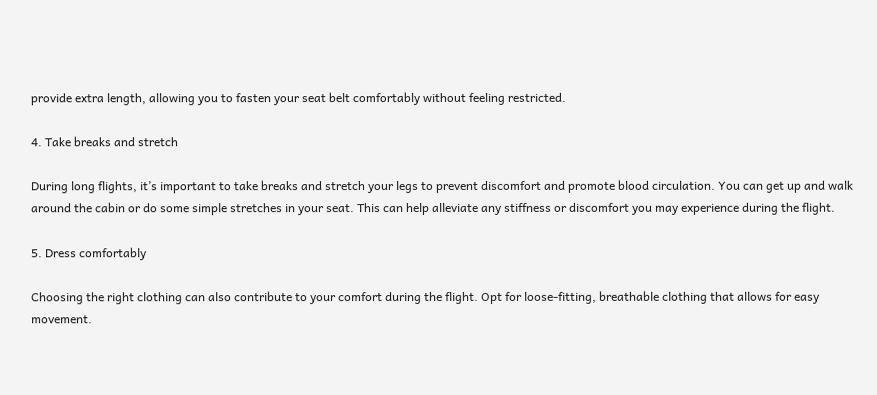provide extra length, allowing you to fasten your seat belt comfortably without feeling restricted.

4. Take breaks and stretch

During long flights, it’s important to take breaks and stretch your legs to prevent discomfort and promote blood circulation. You can get up and walk around the cabin or do some simple stretches in your seat. This can help alleviate any stiffness or discomfort you may experience during the flight.

5. Dress comfortably

Choosing the right clothing can also contribute to your comfort during the flight. Opt for loose-fitting, breathable clothing that allows for easy movement.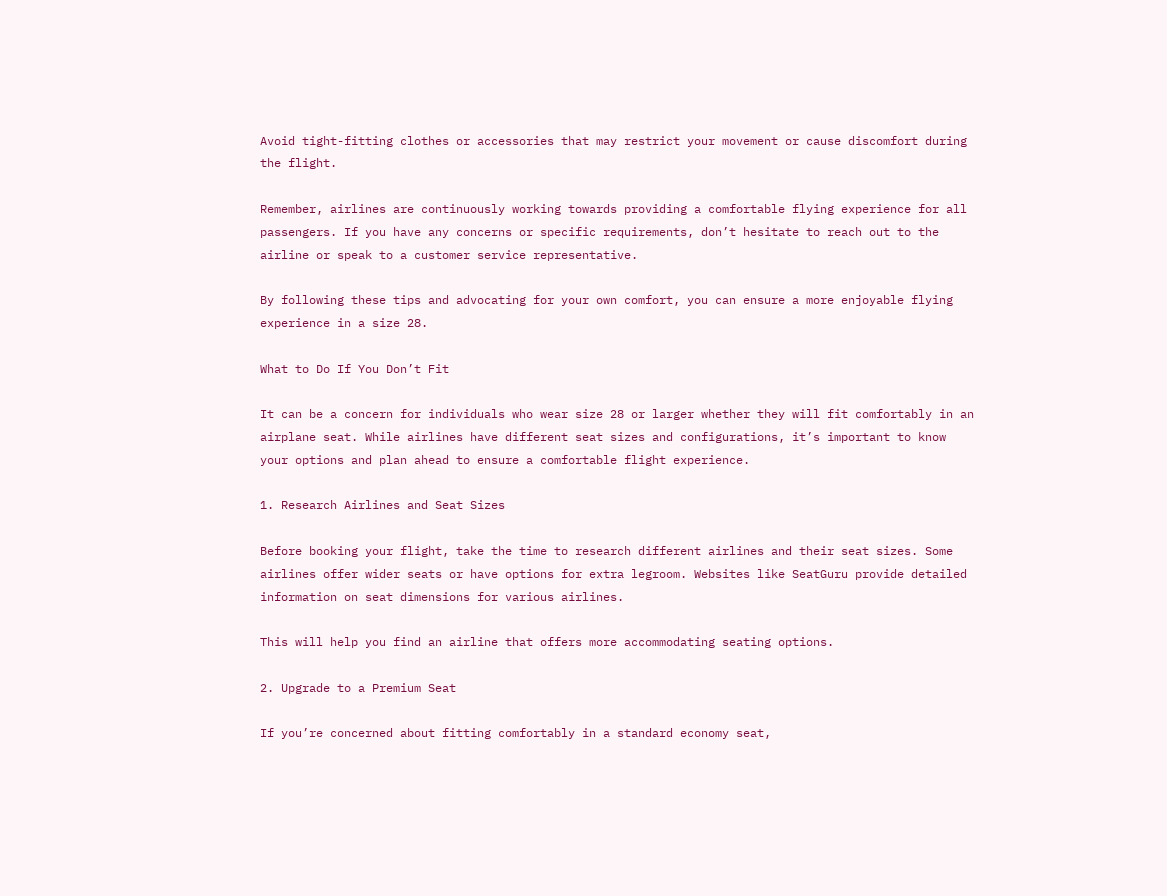Avoid tight-fitting clothes or accessories that may restrict your movement or cause discomfort during the flight.

Remember, airlines are continuously working towards providing a comfortable flying experience for all passengers. If you have any concerns or specific requirements, don’t hesitate to reach out to the airline or speak to a customer service representative.

By following these tips and advocating for your own comfort, you can ensure a more enjoyable flying experience in a size 28.

What to Do If You Don’t Fit

It can be a concern for individuals who wear size 28 or larger whether they will fit comfortably in an airplane seat. While airlines have different seat sizes and configurations, it’s important to know your options and plan ahead to ensure a comfortable flight experience.

1. Research Airlines and Seat Sizes

Before booking your flight, take the time to research different airlines and their seat sizes. Some airlines offer wider seats or have options for extra legroom. Websites like SeatGuru provide detailed information on seat dimensions for various airlines.

This will help you find an airline that offers more accommodating seating options.

2. Upgrade to a Premium Seat

If you’re concerned about fitting comfortably in a standard economy seat,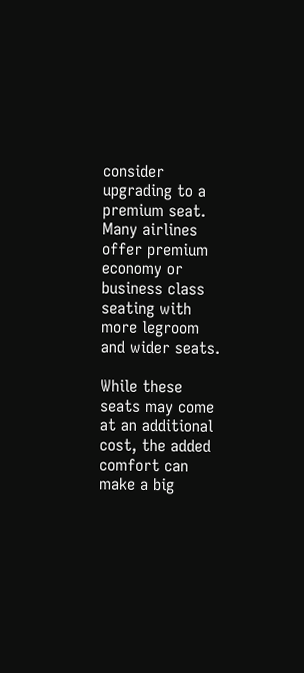consider upgrading to a premium seat. Many airlines offer premium economy or business class seating with more legroom and wider seats.

While these seats may come at an additional cost, the added comfort can make a big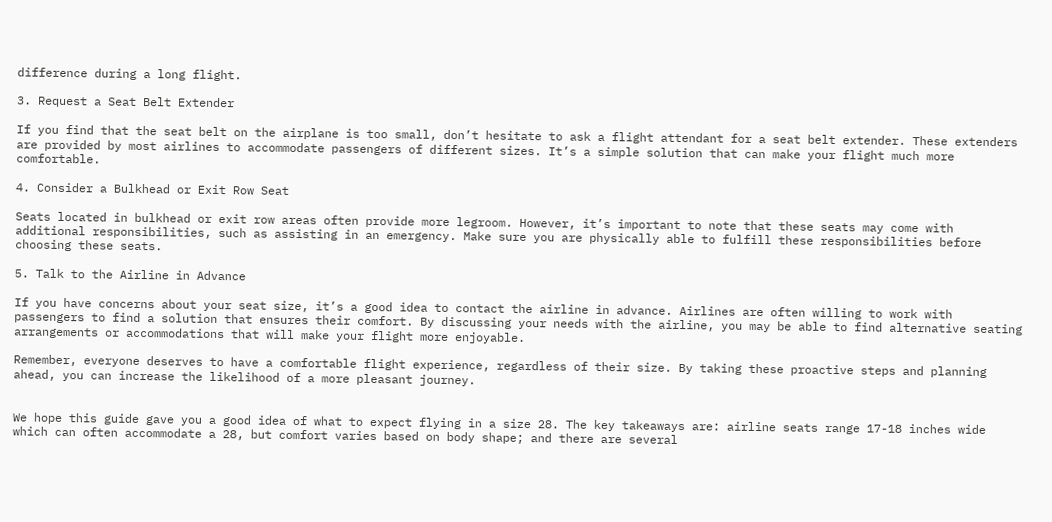difference during a long flight.

3. Request a Seat Belt Extender

If you find that the seat belt on the airplane is too small, don’t hesitate to ask a flight attendant for a seat belt extender. These extenders are provided by most airlines to accommodate passengers of different sizes. It’s a simple solution that can make your flight much more comfortable.

4. Consider a Bulkhead or Exit Row Seat

Seats located in bulkhead or exit row areas often provide more legroom. However, it’s important to note that these seats may come with additional responsibilities, such as assisting in an emergency. Make sure you are physically able to fulfill these responsibilities before choosing these seats.

5. Talk to the Airline in Advance

If you have concerns about your seat size, it’s a good idea to contact the airline in advance. Airlines are often willing to work with passengers to find a solution that ensures their comfort. By discussing your needs with the airline, you may be able to find alternative seating arrangements or accommodations that will make your flight more enjoyable.

Remember, everyone deserves to have a comfortable flight experience, regardless of their size. By taking these proactive steps and planning ahead, you can increase the likelihood of a more pleasant journey.


We hope this guide gave you a good idea of what to expect flying in a size 28. The key takeaways are: airline seats range 17-18 inches wide which can often accommodate a 28, but comfort varies based on body shape; and there are several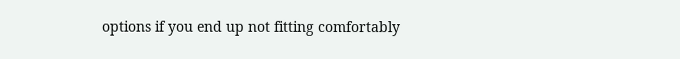options if you end up not fitting comfortably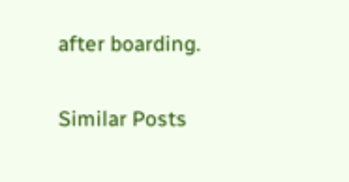after boarding.

Similar Posts